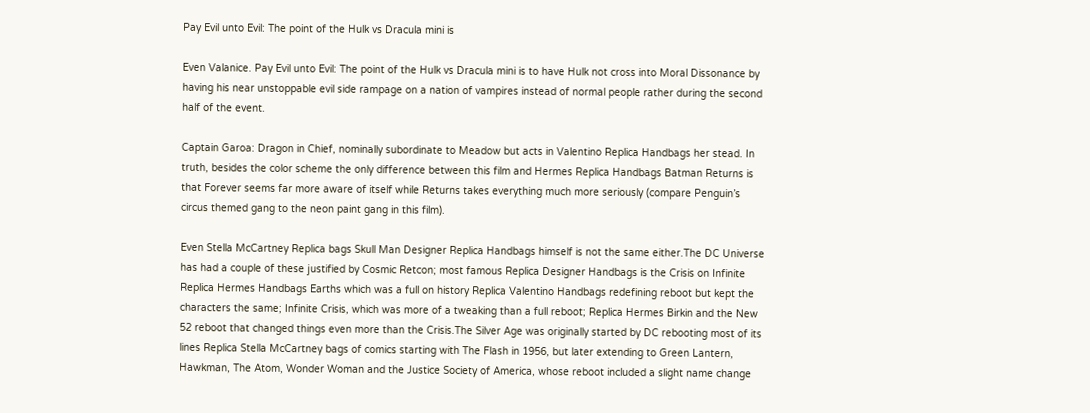Pay Evil unto Evil: The point of the Hulk vs Dracula mini is

Even Valanice. Pay Evil unto Evil: The point of the Hulk vs Dracula mini is to have Hulk not cross into Moral Dissonance by having his near unstoppable evil side rampage on a nation of vampires instead of normal people rather during the second half of the event.

Captain Garoa: Dragon in Chief, nominally subordinate to Meadow but acts in Valentino Replica Handbags her stead. In truth, besides the color scheme the only difference between this film and Hermes Replica Handbags Batman Returns is that Forever seems far more aware of itself while Returns takes everything much more seriously (compare Penguin’s circus themed gang to the neon paint gang in this film).

Even Stella McCartney Replica bags Skull Man Designer Replica Handbags himself is not the same either.The DC Universe has had a couple of these justified by Cosmic Retcon; most famous Replica Designer Handbags is the Crisis on Infinite Replica Hermes Handbags Earths which was a full on history Replica Valentino Handbags redefining reboot but kept the characters the same; Infinite Crisis, which was more of a tweaking than a full reboot; Replica Hermes Birkin and the New 52 reboot that changed things even more than the Crisis.The Silver Age was originally started by DC rebooting most of its lines Replica Stella McCartney bags of comics starting with The Flash in 1956, but later extending to Green Lantern, Hawkman, The Atom, Wonder Woman and the Justice Society of America, whose reboot included a slight name change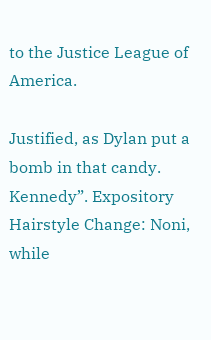to the Justice League of America.

Justified, as Dylan put a bomb in that candy. Kennedy”. Expository Hairstyle Change: Noni, while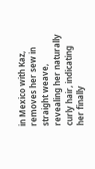in Mexico with Kaz, removes her sew in straight weave, revealing her naturally curly hair, indicating her finally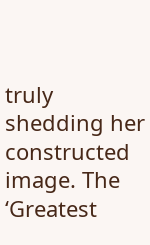truly shedding her constructed image. The ‘Greatest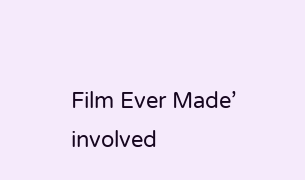Film Ever Made’ involved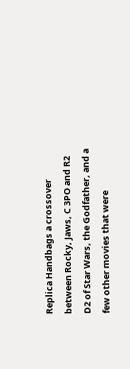Replica Handbags a crossover between Rocky, Jaws, C 3PO and R2 D2 of Star Wars, the Godfather, and a few other movies that were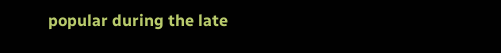popular during the late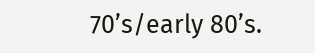70’s/early 80’s.